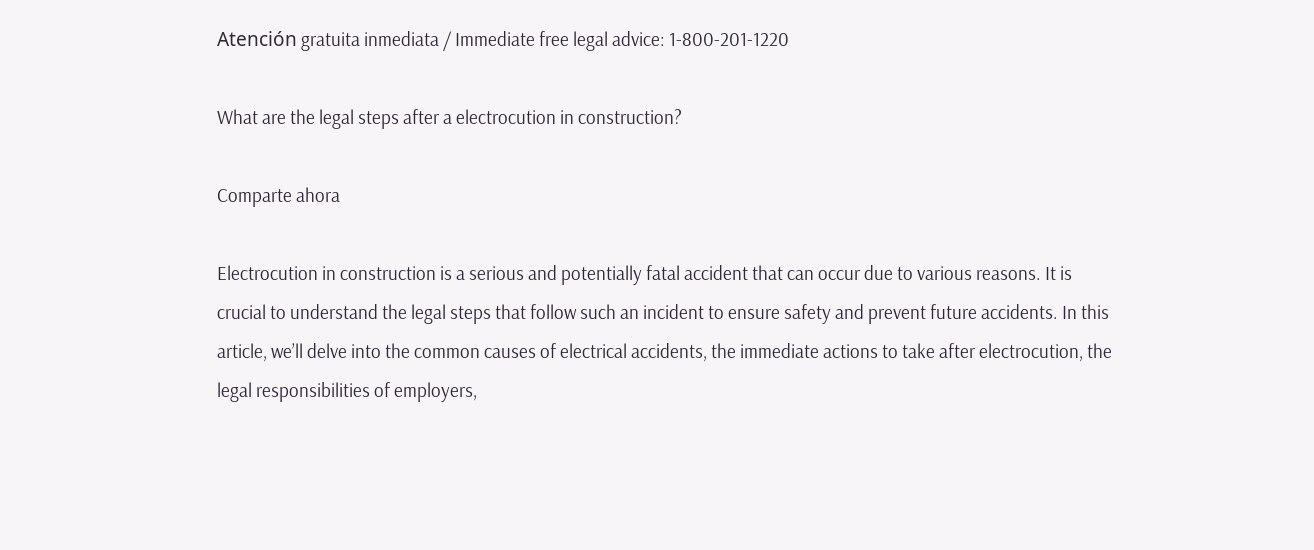Atención gratuita inmediata / Immediate free legal advice: 1-800-201-1220

What are the legal steps after a electrocution in construction?

Comparte ahora

Electrocution in construction is a serious and potentially fatal accident that can occur due to various reasons. It is crucial to understand the legal steps that follow such an incident to ensure safety and prevent future accidents. In this article, we’ll delve into the common causes of electrical accidents, the immediate actions to take after electrocution, the legal responsibilities of employers,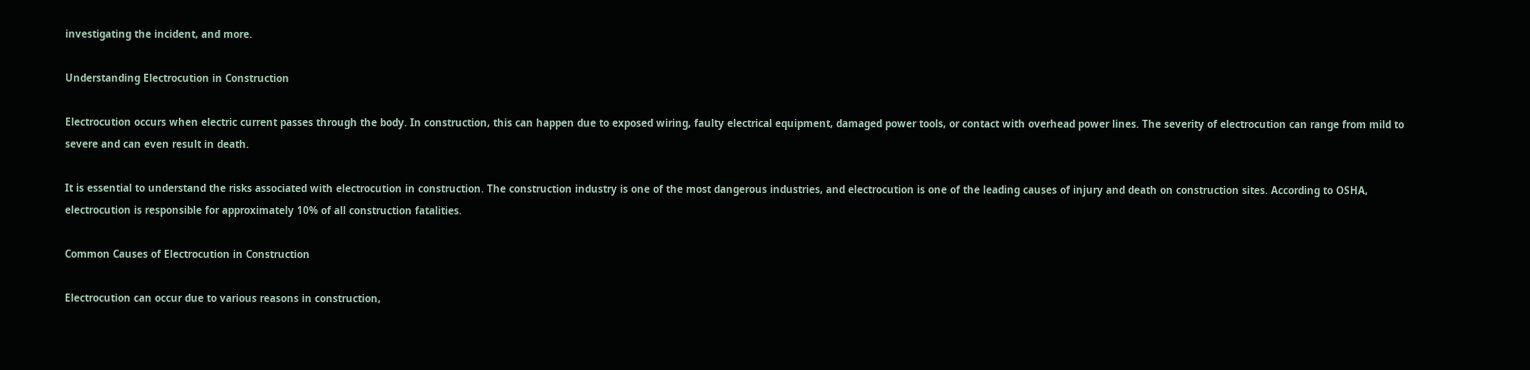investigating the incident, and more.

Understanding Electrocution in Construction

Electrocution occurs when electric current passes through the body. In construction, this can happen due to exposed wiring, faulty electrical equipment, damaged power tools, or contact with overhead power lines. The severity of electrocution can range from mild to severe and can even result in death.

It is essential to understand the risks associated with electrocution in construction. The construction industry is one of the most dangerous industries, and electrocution is one of the leading causes of injury and death on construction sites. According to OSHA, electrocution is responsible for approximately 10% of all construction fatalities.

Common Causes of Electrocution in Construction

Electrocution can occur due to various reasons in construction,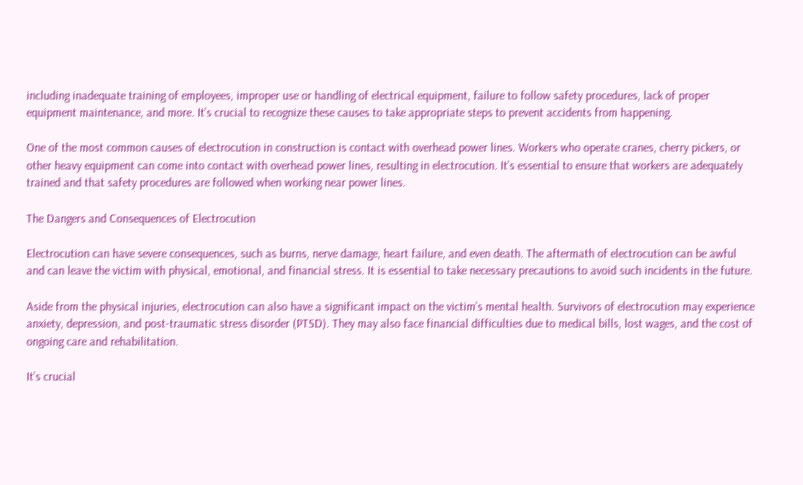including inadequate training of employees, improper use or handling of electrical equipment, failure to follow safety procedures, lack of proper equipment maintenance, and more. It’s crucial to recognize these causes to take appropriate steps to prevent accidents from happening.

One of the most common causes of electrocution in construction is contact with overhead power lines. Workers who operate cranes, cherry pickers, or other heavy equipment can come into contact with overhead power lines, resulting in electrocution. It’s essential to ensure that workers are adequately trained and that safety procedures are followed when working near power lines.

The Dangers and Consequences of Electrocution

Electrocution can have severe consequences, such as burns, nerve damage, heart failure, and even death. The aftermath of electrocution can be awful and can leave the victim with physical, emotional, and financial stress. It is essential to take necessary precautions to avoid such incidents in the future.

Aside from the physical injuries, electrocution can also have a significant impact on the victim’s mental health. Survivors of electrocution may experience anxiety, depression, and post-traumatic stress disorder (PTSD). They may also face financial difficulties due to medical bills, lost wages, and the cost of ongoing care and rehabilitation.

It’s crucial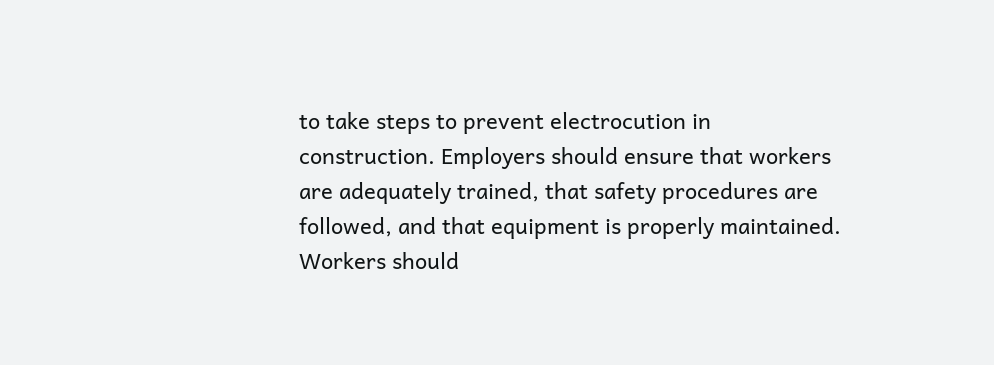to take steps to prevent electrocution in construction. Employers should ensure that workers are adequately trained, that safety procedures are followed, and that equipment is properly maintained. Workers should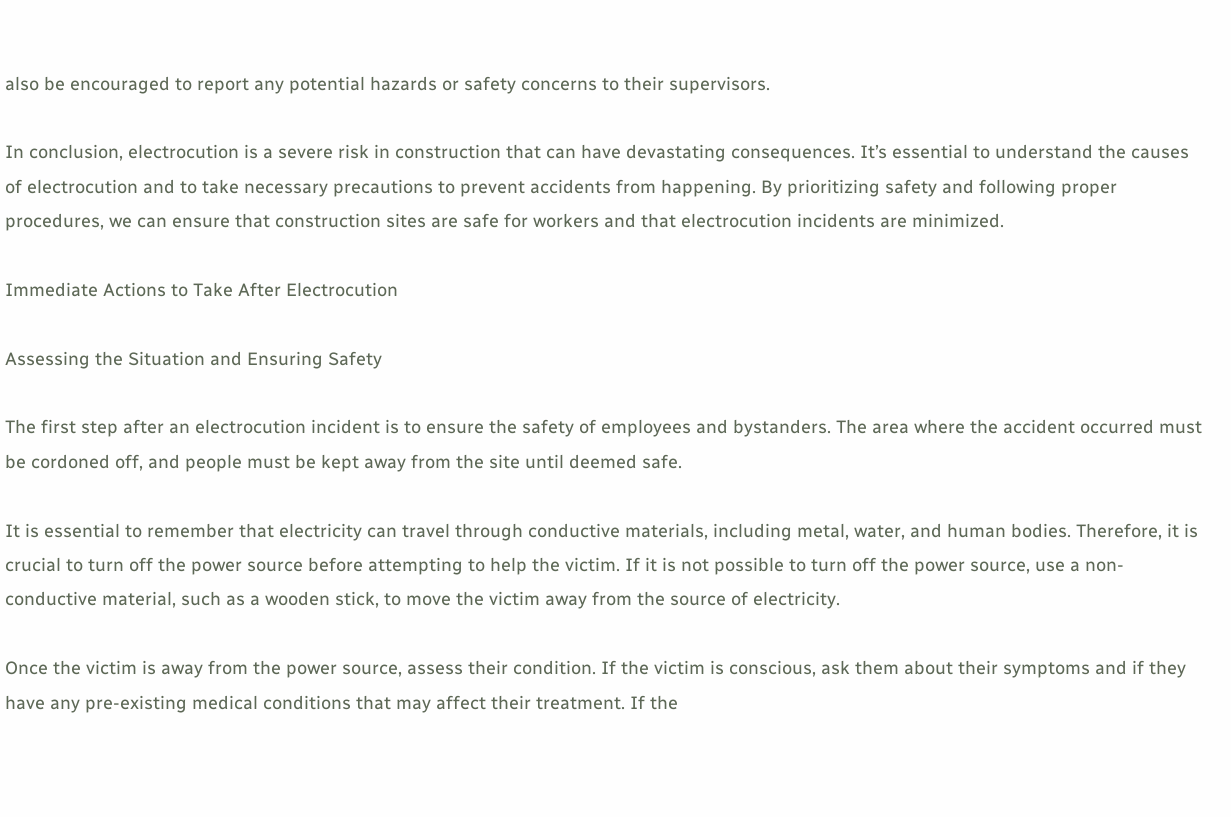also be encouraged to report any potential hazards or safety concerns to their supervisors.

In conclusion, electrocution is a severe risk in construction that can have devastating consequences. It’s essential to understand the causes of electrocution and to take necessary precautions to prevent accidents from happening. By prioritizing safety and following proper procedures, we can ensure that construction sites are safe for workers and that electrocution incidents are minimized.

Immediate Actions to Take After Electrocution

Assessing the Situation and Ensuring Safety

The first step after an electrocution incident is to ensure the safety of employees and bystanders. The area where the accident occurred must be cordoned off, and people must be kept away from the site until deemed safe.

It is essential to remember that electricity can travel through conductive materials, including metal, water, and human bodies. Therefore, it is crucial to turn off the power source before attempting to help the victim. If it is not possible to turn off the power source, use a non-conductive material, such as a wooden stick, to move the victim away from the source of electricity.

Once the victim is away from the power source, assess their condition. If the victim is conscious, ask them about their symptoms and if they have any pre-existing medical conditions that may affect their treatment. If the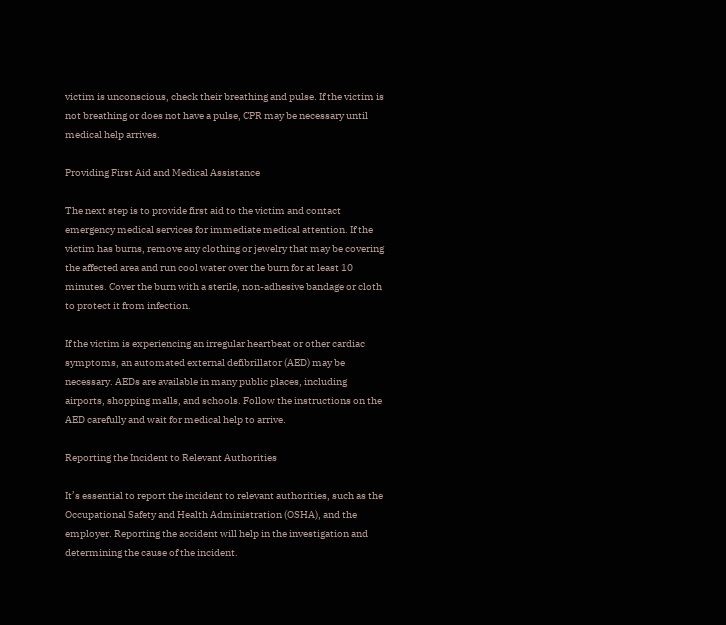victim is unconscious, check their breathing and pulse. If the victim is not breathing or does not have a pulse, CPR may be necessary until medical help arrives.

Providing First Aid and Medical Assistance

The next step is to provide first aid to the victim and contact emergency medical services for immediate medical attention. If the victim has burns, remove any clothing or jewelry that may be covering the affected area and run cool water over the burn for at least 10 minutes. Cover the burn with a sterile, non-adhesive bandage or cloth to protect it from infection.

If the victim is experiencing an irregular heartbeat or other cardiac symptoms, an automated external defibrillator (AED) may be necessary. AEDs are available in many public places, including airports, shopping malls, and schools. Follow the instructions on the AED carefully and wait for medical help to arrive.

Reporting the Incident to Relevant Authorities

It’s essential to report the incident to relevant authorities, such as the Occupational Safety and Health Administration (OSHA), and the employer. Reporting the accident will help in the investigation and determining the cause of the incident.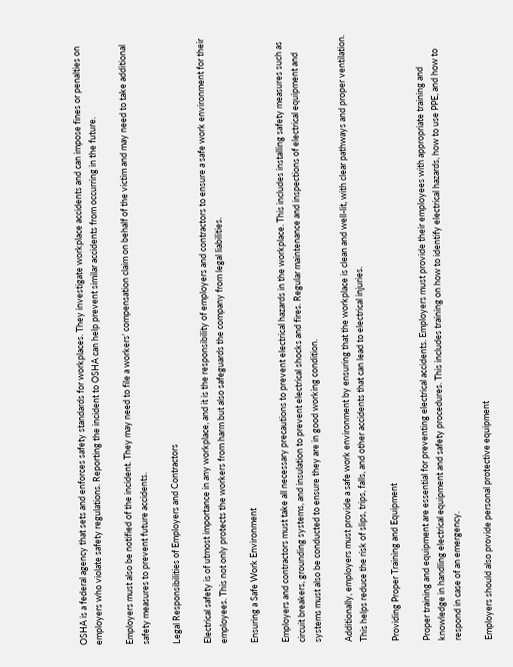OSHA is a federal agency that sets and enforces safety standards for workplaces. They investigate workplace accidents and can impose fines or penalties on employers who violate safety regulations. Reporting the incident to OSHA can help prevent similar accidents from occurring in the future.

Employers must also be notified of the incident. They may need to file a workers’ compensation claim on behalf of the victim and may need to take additional safety measures to prevent future accidents.

Legal Responsibilities of Employers and Contractors

Electrical safety is of utmost importance in any workplace, and it is the responsibility of employers and contractors to ensure a safe work environment for their employees. This not only protects the workers from harm but also safeguards the company from legal liabilities.

Ensuring a Safe Work Environment

Employers and contractors must take all necessary precautions to prevent electrical hazards in the workplace. This includes installing safety measures such as circuit breakers, grounding systems, and insulation to prevent electrical shocks and fires. Regular maintenance and inspections of electrical equipment and systems must also be conducted to ensure they are in good working condition.

Additionally, employers must provide a safe work environment by ensuring that the workplace is clean and well-lit, with clear pathways and proper ventilation. This helps reduce the risk of slips, trips, falls, and other accidents that can lead to electrical injuries.

Providing Proper Training and Equipment

Proper training and equipment are essential for preventing electrical accidents. Employers must provide their employees with appropriate training and knowledge in handling electrical equipment and safety procedures. This includes training on how to identify electrical hazards, how to use PPE, and how to respond in case of an emergency.

Employers should also provide personal protective equipment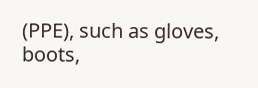(PPE), such as gloves, boots,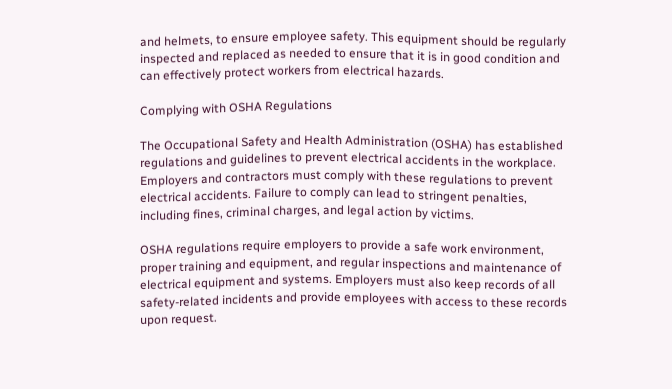and helmets, to ensure employee safety. This equipment should be regularly inspected and replaced as needed to ensure that it is in good condition and can effectively protect workers from electrical hazards.

Complying with OSHA Regulations

The Occupational Safety and Health Administration (OSHA) has established regulations and guidelines to prevent electrical accidents in the workplace. Employers and contractors must comply with these regulations to prevent electrical accidents. Failure to comply can lead to stringent penalties, including fines, criminal charges, and legal action by victims.

OSHA regulations require employers to provide a safe work environment, proper training and equipment, and regular inspections and maintenance of electrical equipment and systems. Employers must also keep records of all safety-related incidents and provide employees with access to these records upon request.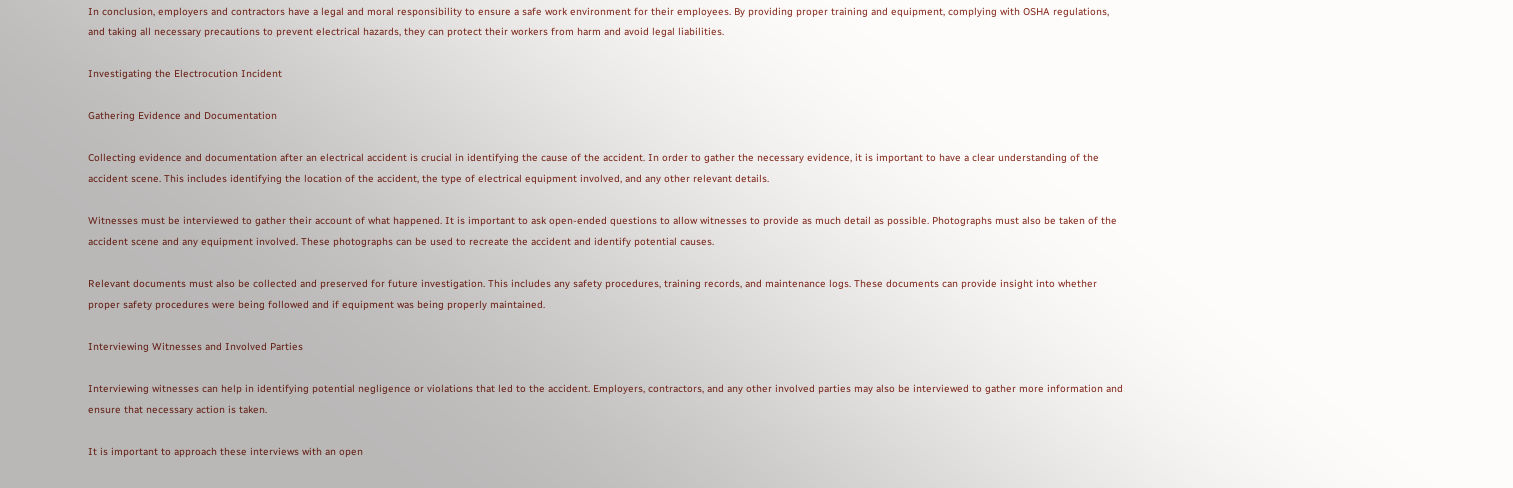In conclusion, employers and contractors have a legal and moral responsibility to ensure a safe work environment for their employees. By providing proper training and equipment, complying with OSHA regulations, and taking all necessary precautions to prevent electrical hazards, they can protect their workers from harm and avoid legal liabilities.

Investigating the Electrocution Incident

Gathering Evidence and Documentation

Collecting evidence and documentation after an electrical accident is crucial in identifying the cause of the accident. In order to gather the necessary evidence, it is important to have a clear understanding of the accident scene. This includes identifying the location of the accident, the type of electrical equipment involved, and any other relevant details.

Witnesses must be interviewed to gather their account of what happened. It is important to ask open-ended questions to allow witnesses to provide as much detail as possible. Photographs must also be taken of the accident scene and any equipment involved. These photographs can be used to recreate the accident and identify potential causes.

Relevant documents must also be collected and preserved for future investigation. This includes any safety procedures, training records, and maintenance logs. These documents can provide insight into whether proper safety procedures were being followed and if equipment was being properly maintained.

Interviewing Witnesses and Involved Parties

Interviewing witnesses can help in identifying potential negligence or violations that led to the accident. Employers, contractors, and any other involved parties may also be interviewed to gather more information and ensure that necessary action is taken.

It is important to approach these interviews with an open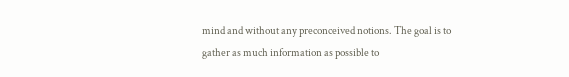mind and without any preconceived notions. The goal is to gather as much information as possible to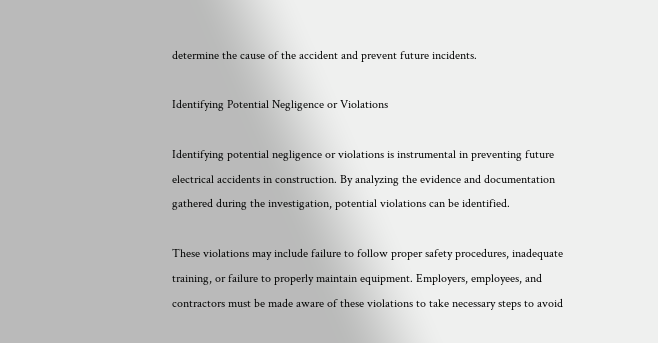determine the cause of the accident and prevent future incidents.

Identifying Potential Negligence or Violations

Identifying potential negligence or violations is instrumental in preventing future electrical accidents in construction. By analyzing the evidence and documentation gathered during the investigation, potential violations can be identified.

These violations may include failure to follow proper safety procedures, inadequate training, or failure to properly maintain equipment. Employers, employees, and contractors must be made aware of these violations to take necessary steps to avoid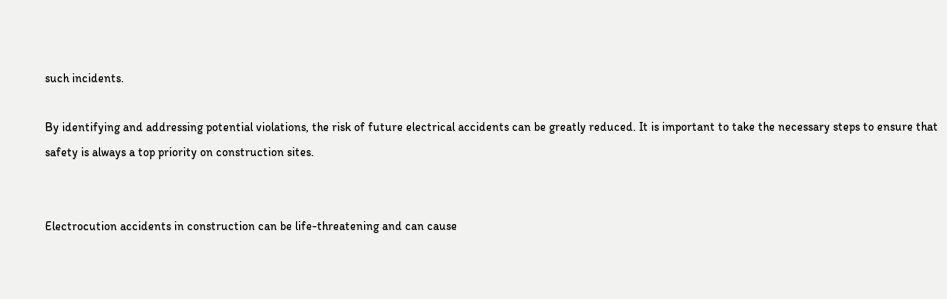such incidents.

By identifying and addressing potential violations, the risk of future electrical accidents can be greatly reduced. It is important to take the necessary steps to ensure that safety is always a top priority on construction sites.


Electrocution accidents in construction can be life-threatening and can cause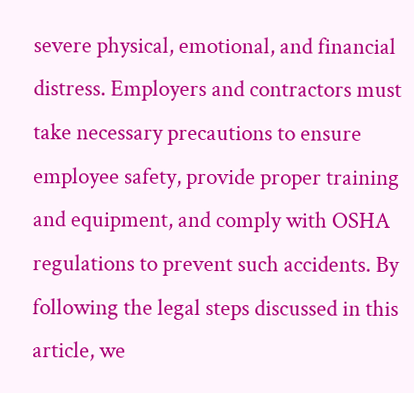severe physical, emotional, and financial distress. Employers and contractors must take necessary precautions to ensure employee safety, provide proper training and equipment, and comply with OSHA regulations to prevent such accidents. By following the legal steps discussed in this article, we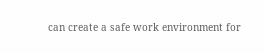can create a safe work environment for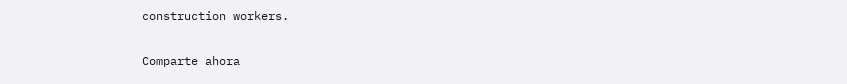construction workers.

Comparte ahora